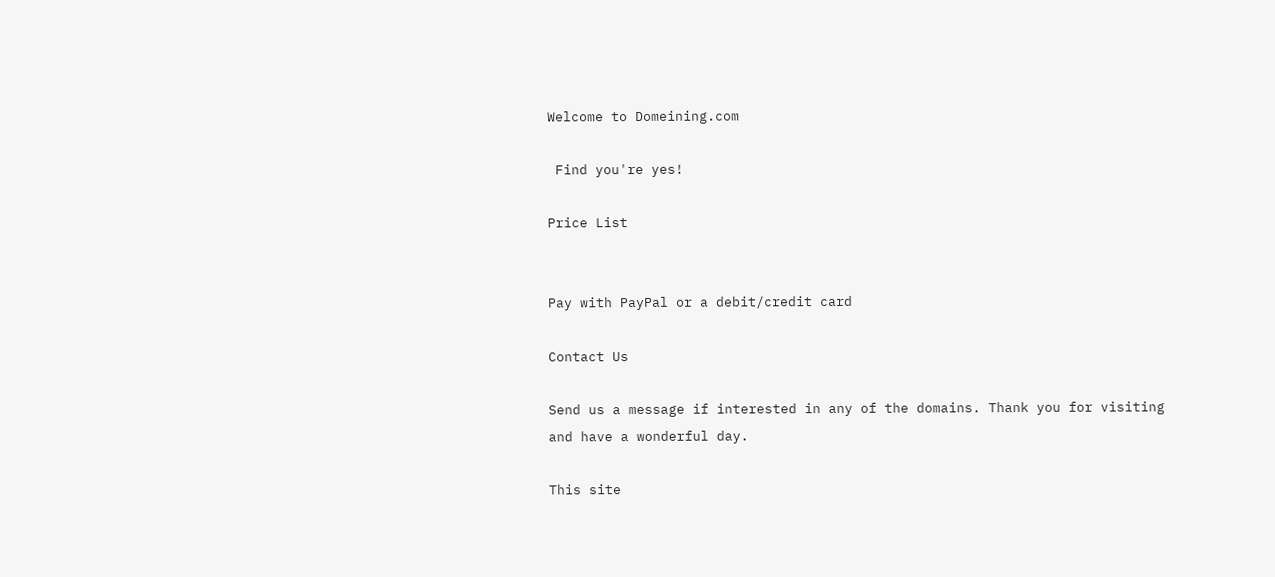Welcome to Domeining.com

 Find you're yes!

Price List


Pay with PayPal or a debit/credit card

Contact Us

Send us a message if interested in any of the domains. Thank you for visiting and have a wonderful day.

This site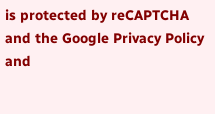is protected by reCAPTCHA and the Google Privacy Policy and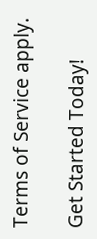Terms of Service apply.

Get Started Today!